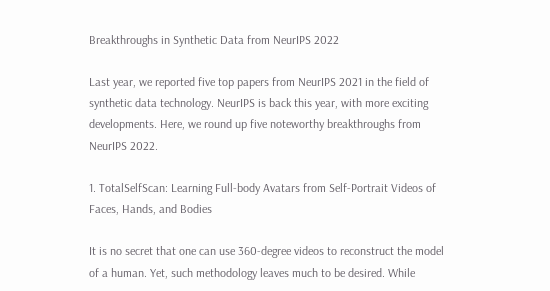Breakthroughs in Synthetic Data from NeurIPS 2022

Last year, we reported five top papers from NeurIPS 2021 in the field of synthetic data technology. NeurIPS is back this year, with more exciting developments. Here, we round up five noteworthy breakthroughs from NeurIPS 2022.

1. TotalSelfScan: Learning Full-body Avatars from Self-Portrait Videos of Faces, Hands, and Bodies

It is no secret that one can use 360-degree videos to reconstruct the model of a human. Yet, such methodology leaves much to be desired. While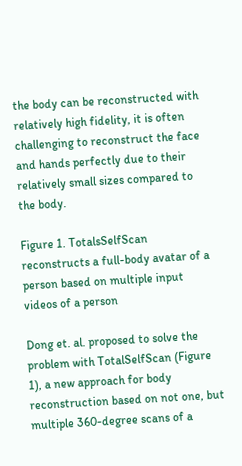the body can be reconstructed with relatively high fidelity, it is often challenging to reconstruct the face and hands perfectly due to their relatively small sizes compared to the body.

Figure 1. TotalsSelfScan reconstructs a full-body avatar of a person based on multiple input videos of a person

Dong et. al. proposed to solve the problem with TotalSelfScan (Figure 1), a new approach for body reconstruction based on not one, but multiple 360-degree scans of a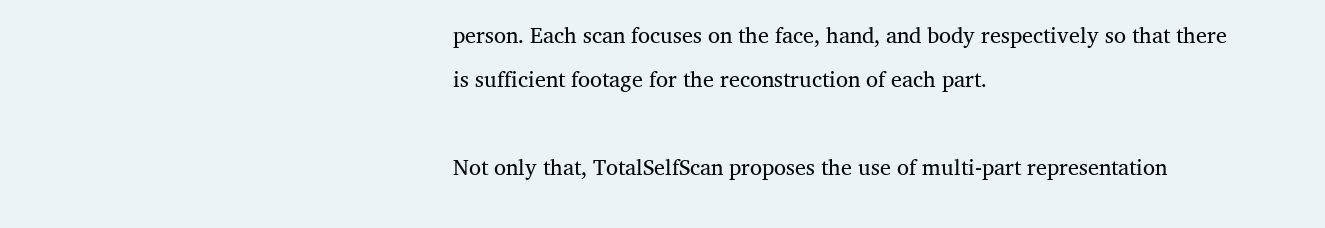person. Each scan focuses on the face, hand, and body respectively so that there is sufficient footage for the reconstruction of each part.

Not only that, TotalSelfScan proposes the use of multi-part representation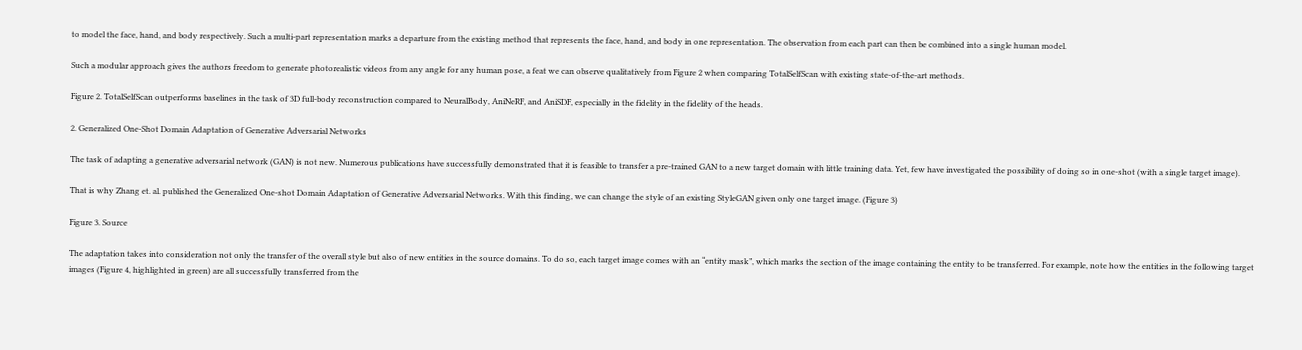to model the face, hand, and body respectively. Such a multi-part representation marks a departure from the existing method that represents the face, hand, and body in one representation. The observation from each part can then be combined into a single human model.

Such a modular approach gives the authors freedom to generate photorealistic videos from any angle for any human pose, a feat we can observe qualitatively from Figure 2 when comparing TotalSelfScan with existing state-of-the-art methods.

Figure 2. TotalSelfScan outperforms baselines in the task of 3D full-body reconstruction compared to NeuralBody, AniNeRF, and AniSDF, especially in the fidelity in the fidelity of the heads.

2. Generalized One-Shot Domain Adaptation of Generative Adversarial Networks

The task of adapting a generative adversarial network (GAN) is not new. Numerous publications have successfully demonstrated that it is feasible to transfer a pre-trained GAN to a new target domain with little training data. Yet, few have investigated the possibility of doing so in one-shot (with a single target image).

That is why Zhang et. al. published the Generalized One-shot Domain Adaptation of Generative Adversarial Networks. With this finding, we can change the style of an existing StyleGAN given only one target image. (Figure 3)

Figure 3. Source

The adaptation takes into consideration not only the transfer of the overall style but also of new entities in the source domains. To do so, each target image comes with an “entity mask”, which marks the section of the image containing the entity to be transferred. For example, note how the entities in the following target images (Figure 4, highlighted in green) are all successfully transferred from the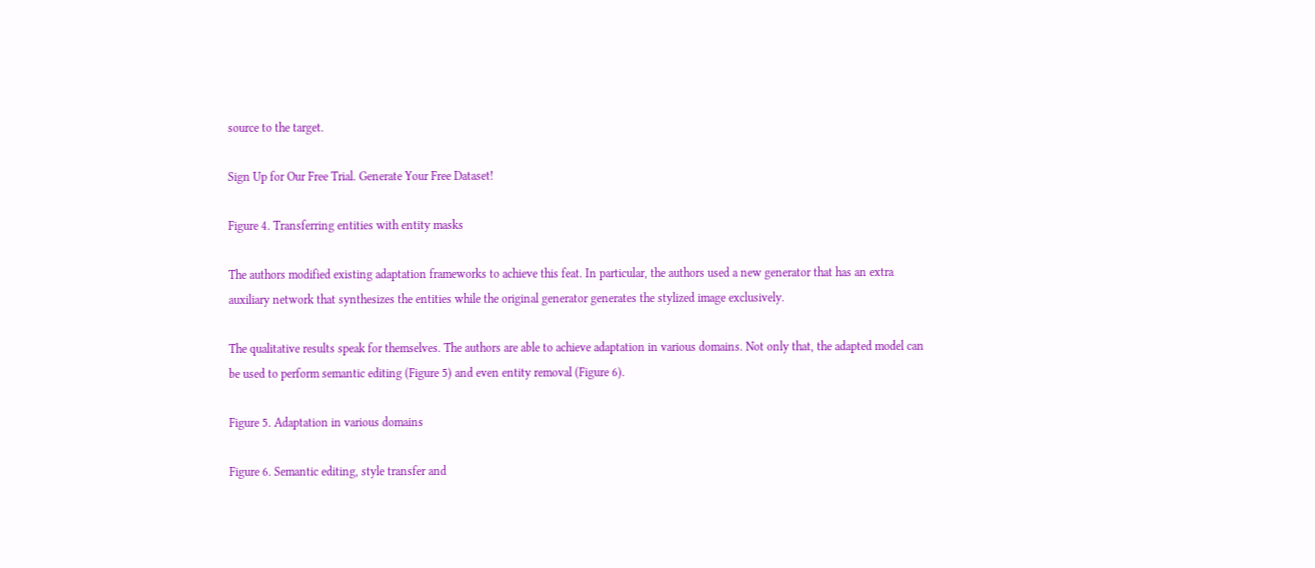source to the target.

Sign Up for Our Free Trial. Generate Your Free Dataset!

Figure 4. Transferring entities with entity masks

The authors modified existing adaptation frameworks to achieve this feat. In particular, the authors used a new generator that has an extra auxiliary network that synthesizes the entities while the original generator generates the stylized image exclusively.

The qualitative results speak for themselves. The authors are able to achieve adaptation in various domains. Not only that, the adapted model can be used to perform semantic editing (Figure 5) and even entity removal (Figure 6).

Figure 5. Adaptation in various domains

Figure 6. Semantic editing, style transfer and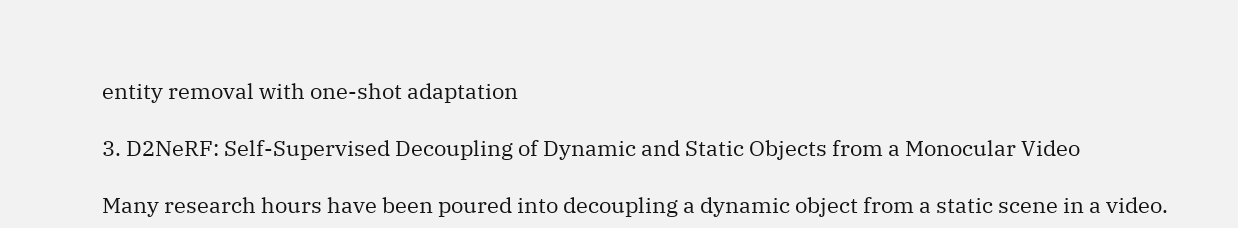entity removal with one-shot adaptation

3. D2NeRF: Self-Supervised Decoupling of Dynamic and Static Objects from a Monocular Video

Many research hours have been poured into decoupling a dynamic object from a static scene in a video.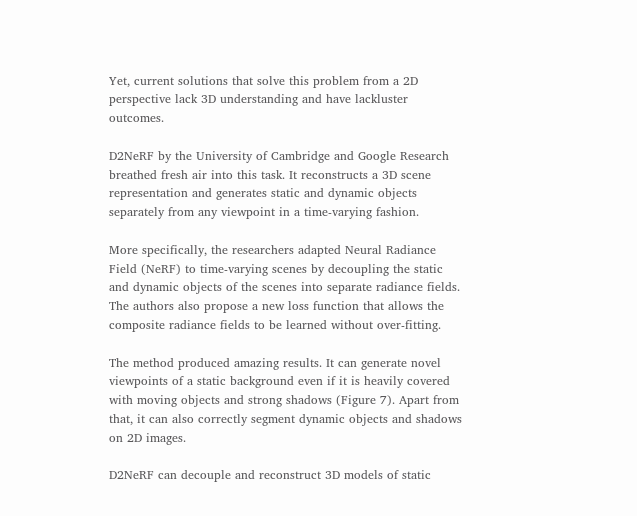Yet, current solutions that solve this problem from a 2D perspective lack 3D understanding and have lackluster outcomes.

D2NeRF by the University of Cambridge and Google Research breathed fresh air into this task. It reconstructs a 3D scene representation and generates static and dynamic objects separately from any viewpoint in a time-varying fashion.

More specifically, the researchers adapted Neural Radiance Field (NeRF) to time-varying scenes by decoupling the static and dynamic objects of the scenes into separate radiance fields. The authors also propose a new loss function that allows the composite radiance fields to be learned without over-fitting.

The method produced amazing results. It can generate novel viewpoints of a static background even if it is heavily covered with moving objects and strong shadows (Figure 7). Apart from that, it can also correctly segment dynamic objects and shadows on 2D images.

D2NeRF can decouple and reconstruct 3D models of static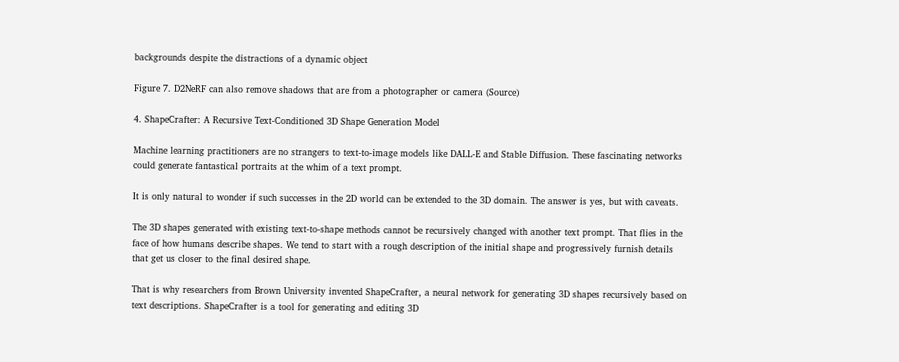backgrounds despite the distractions of a dynamic object

Figure 7. D2NeRF can also remove shadows that are from a photographer or camera (Source)

4. ShapeCrafter: A Recursive Text-Conditioned 3D Shape Generation Model

Machine learning practitioners are no strangers to text-to-image models like DALL-E and Stable Diffusion. These fascinating networks could generate fantastical portraits at the whim of a text prompt.

It is only natural to wonder if such successes in the 2D world can be extended to the 3D domain. The answer is yes, but with caveats.

The 3D shapes generated with existing text-to-shape methods cannot be recursively changed with another text prompt. That flies in the face of how humans describe shapes. We tend to start with a rough description of the initial shape and progressively furnish details that get us closer to the final desired shape.

That is why researchers from Brown University invented ShapeCrafter, a neural network for generating 3D shapes recursively based on text descriptions. ShapeCrafter is a tool for generating and editing 3D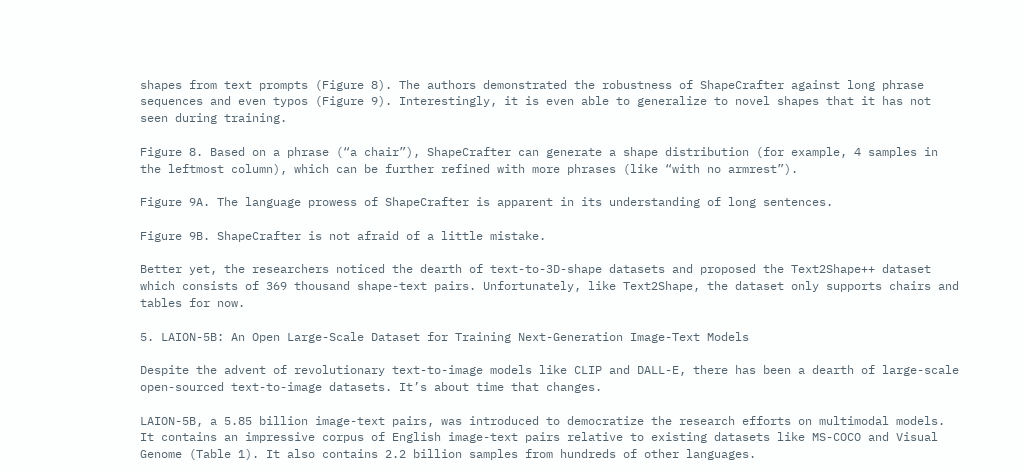shapes from text prompts (Figure 8). The authors demonstrated the robustness of ShapeCrafter against long phrase sequences and even typos (Figure 9). Interestingly, it is even able to generalize to novel shapes that it has not seen during training.

Figure 8. Based on a phrase (“a chair”), ShapeCrafter can generate a shape distribution (for example, 4 samples in the leftmost column), which can be further refined with more phrases (like “with no armrest”).

Figure 9A. The language prowess of ShapeCrafter is apparent in its understanding of long sentences.

Figure 9B. ShapeCrafter is not afraid of a little mistake.

Better yet, the researchers noticed the dearth of text-to-3D-shape datasets and proposed the Text2Shape++ dataset which consists of 369 thousand shape-text pairs. Unfortunately, like Text2Shape, the dataset only supports chairs and tables for now.

5. LAION-5B: An Open Large-Scale Dataset for Training Next-Generation Image-Text Models

Despite the advent of revolutionary text-to-image models like CLIP and DALL-E, there has been a dearth of large-scale open-sourced text-to-image datasets. It’s about time that changes.

LAION-5B, a 5.85 billion image-text pairs, was introduced to democratize the research efforts on multimodal models. It contains an impressive corpus of English image-text pairs relative to existing datasets like MS-COCO and Visual Genome (Table 1). It also contains 2.2 billion samples from hundreds of other languages.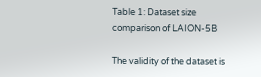Table 1: Dataset size comparison of LAION-5B

The validity of the dataset is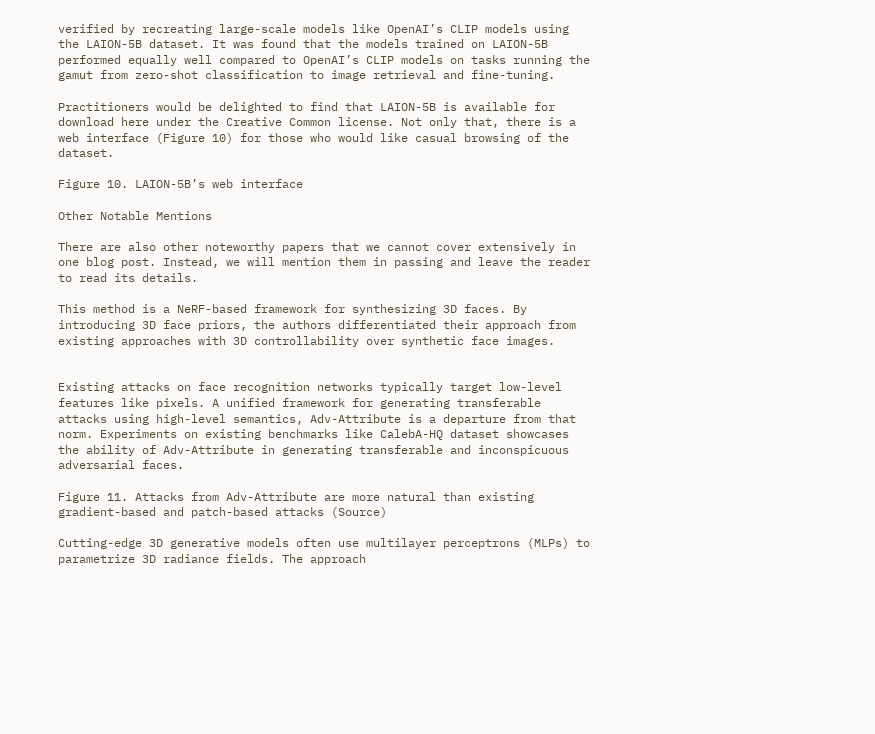verified by recreating large-scale models like OpenAI’s CLIP models using the LAION-5B dataset. It was found that the models trained on LAION-5B performed equally well compared to OpenAI’s CLIP models on tasks running the gamut from zero-shot classification to image retrieval and fine-tuning.

Practitioners would be delighted to find that LAION-5B is available for download here under the Creative Common license. Not only that, there is a web interface (Figure 10) for those who would like casual browsing of the dataset.

Figure 10. LAION-5B’s web interface

Other Notable Mentions

There are also other noteworthy papers that we cannot cover extensively in one blog post. Instead, we will mention them in passing and leave the reader to read its details.

This method is a NeRF-based framework for synthesizing 3D faces. By introducing 3D face priors, the authors differentiated their approach from existing approaches with 3D controllability over synthetic face images.


Existing attacks on face recognition networks typically target low-level features like pixels. A unified framework for generating transferable attacks using high-level semantics, Adv-Attribute is a departure from that norm. Experiments on existing benchmarks like CalebA-HQ dataset showcases the ability of Adv-Attribute in generating transferable and inconspicuous adversarial faces.

Figure 11. Attacks from Adv-Attribute are more natural than existing gradient-based and patch-based attacks (Source)

Cutting-edge 3D generative models often use multilayer perceptrons (MLPs) to parametrize 3D radiance fields. The approach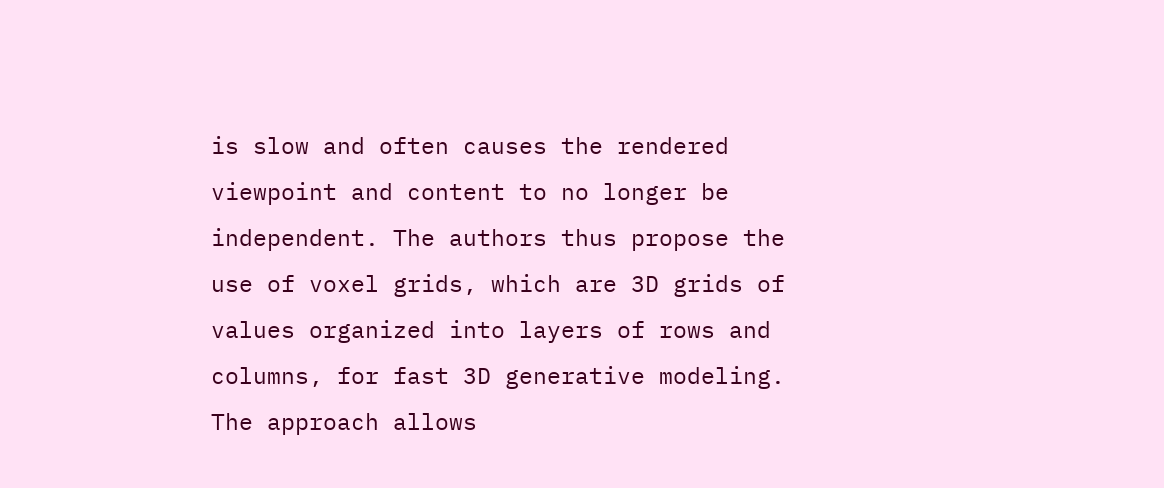is slow and often causes the rendered viewpoint and content to no longer be independent. The authors thus propose the use of voxel grids, which are 3D grids of values organized into layers of rows and columns, for fast 3D generative modeling. The approach allows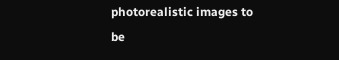photorealistic images to be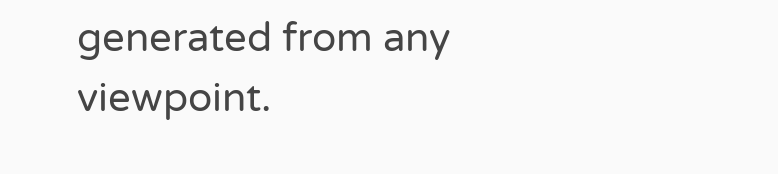generated from any viewpoint.